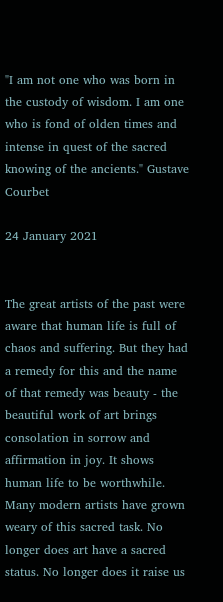"I am not one who was born in the custody of wisdom. I am one who is fond of olden times and intense in quest of the sacred knowing of the ancients." Gustave Courbet

24 January 2021


The great artists of the past were aware that human life is full of chaos and suffering. But they had a remedy for this and the name of that remedy was beauty - the beautiful work of art brings consolation in sorrow and affirmation in joy. It shows human life to be worthwhile. Many modern artists have grown weary of this sacred task. No longer does art have a sacred status. No longer does it raise us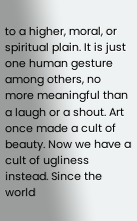to a higher, moral, or spiritual plain. It is just one human gesture among others, no more meaningful than a laugh or a shout. Art once made a cult of beauty. Now we have a cult of ugliness instead. Since the world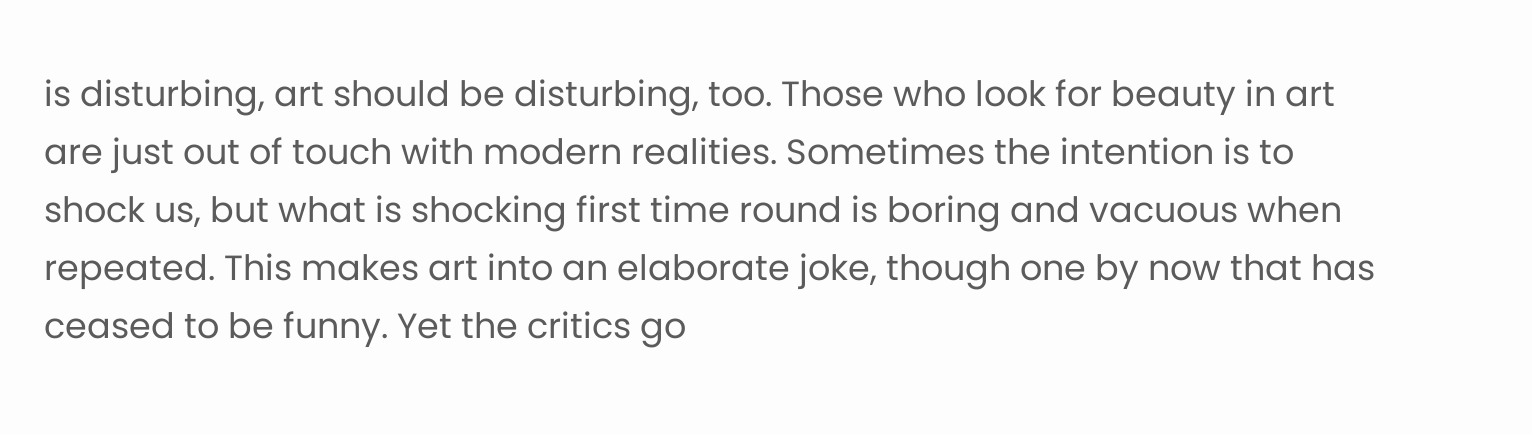is disturbing, art should be disturbing, too. Those who look for beauty in art are just out of touch with modern realities. Sometimes the intention is to shock us, but what is shocking first time round is boring and vacuous when repeated. This makes art into an elaborate joke, though one by now that has ceased to be funny. Yet the critics go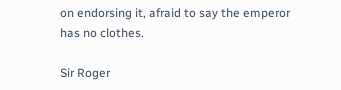on endorsing it, afraid to say the emperor has no clothes.

Sir Roger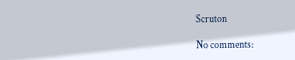Scruton

No comments: